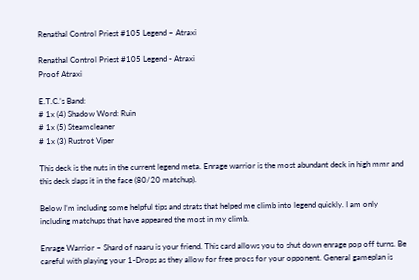Renathal Control Priest #105 Legend – Atraxi

Renathal Control Priest #105 Legend - Atraxi
Proof Atraxi

E.T.C.’s Band:
# 1x (4) Shadow Word: Ruin
# 1x (5) Steamcleaner
# 1x (3) Rustrot Viper

This deck is the nuts in the current legend meta. Enrage warrior is the most abundant deck in high mmr and this deck slaps it in the face (80/20 matchup).

Below I’m including some helpful tips and strats that helped me climb into legend quickly. I am only including matchups that have appeared the most in my climb.

Enrage Warrior – Shard of naaru is your friend. This card allows you to shut down enrage pop off turns. Be careful with playing your 1-Drops as they allow for free procs for your opponent. General gameplan is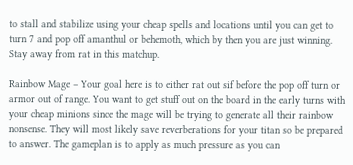to stall and stabilize using your cheap spells and locations until you can get to turn 7 and pop off amanthul or behemoth, which by then you are just winning. Stay away from rat in this matchup.

Rainbow Mage – Your goal here is to either rat out sif before the pop off turn or armor out of range. You want to get stuff out on the board in the early turns with your cheap minions since the mage will be trying to generate all their rainbow nonsense. They will most likely save reverberations for your titan so be prepared to answer. The gameplan is to apply as much pressure as you can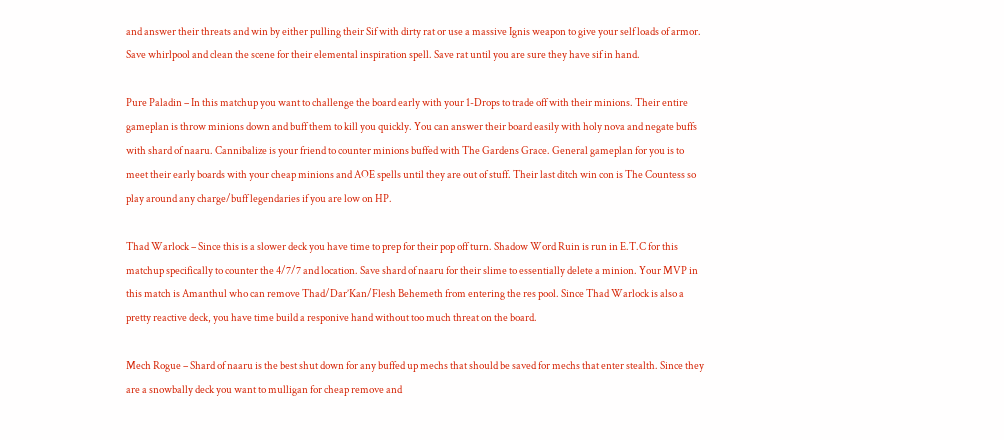and answer their threats and win by either pulling their Sif with dirty rat or use a massive Ignis weapon to give your self loads of armor. Save whirlpool and clean the scene for their elemental inspiration spell. Save rat until you are sure they have sif in hand.

Pure Paladin – In this matchup you want to challenge the board early with your 1-Drops to trade off with their minions. Their entire gameplan is throw minions down and buff them to kill you quickly. You can answer their board easily with holy nova and negate buffs with shard of naaru. Cannibalize is your friend to counter minions buffed with The Gardens Grace. General gameplan for you is to meet their early boards with your cheap minions and AOE spells until they are out of stuff. Their last ditch win con is The Countess so play around any charge/buff legendaries if you are low on HP.

Thad Warlock – Since this is a slower deck you have time to prep for their pop off turn. Shadow Word Ruin is run in E.T.C for this matchup specifically to counter the 4/7/7 and location. Save shard of naaru for their slime to essentially delete a minion. Your MVP in this match is Amanthul who can remove Thad/Dar’Kan/Flesh Behemeth from entering the res pool. Since Thad Warlock is also a pretty reactive deck, you have time build a responive hand without too much threat on the board.

Mech Rogue – Shard of naaru is the best shut down for any buffed up mechs that should be saved for mechs that enter stealth. Since they are a snowbally deck you want to mulligan for cheap remove and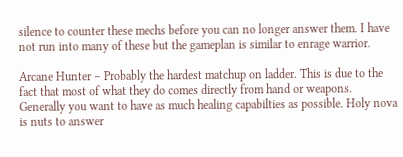silence to counter these mechs before you can no longer answer them. I have not run into many of these but the gameplan is similar to enrage warrior.

Arcane Hunter – Probably the hardest matchup on ladder. This is due to the fact that most of what they do comes directly from hand or weapons. Generally you want to have as much healing capabilties as possible. Holy nova is nuts to answer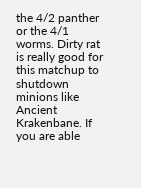the 4/2 panther or the 4/1 worms. Dirty rat is really good for this matchup to shutdown minions like Ancient Krakenbane. If you are able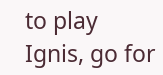to play Ignis, go for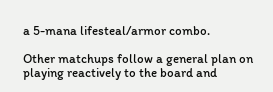a 5-mana lifesteal/armor combo.

Other matchups follow a general plan on playing reactively to the board and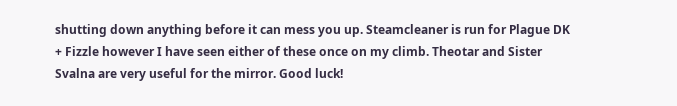shutting down anything before it can mess you up. Steamcleaner is run for Plague DK + Fizzle however I have seen either of these once on my climb. Theotar and Sister Svalna are very useful for the mirror. Good luck!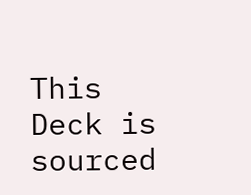This Deck is sourced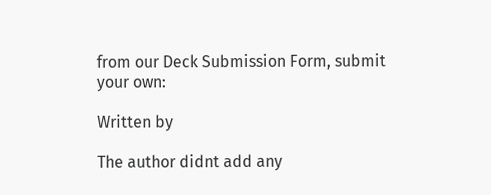from our Deck Submission Form, submit your own:

Written by

The author didnt add any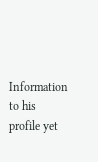Information to his profile yet